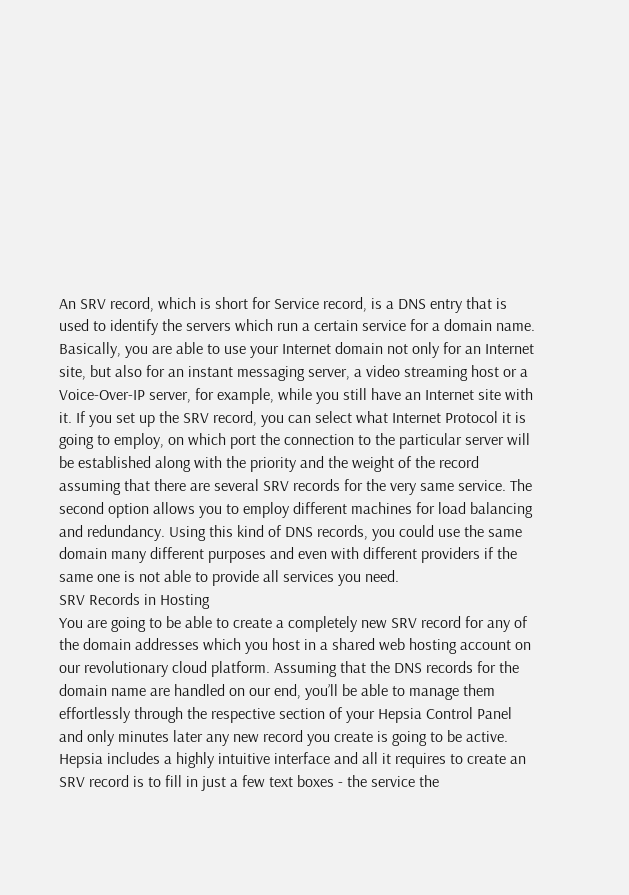An SRV record, which is short for Service record, is a DNS entry that is used to identify the servers which run a certain service for a domain name. Basically, you are able to use your Internet domain not only for an Internet site, but also for an instant messaging server, a video streaming host or a Voice-Over-IP server, for example, while you still have an Internet site with it. If you set up the SRV record, you can select what Internet Protocol it is going to employ, on which port the connection to the particular server will be established along with the priority and the weight of the record assuming that there are several SRV records for the very same service. The second option allows you to employ different machines for load balancing and redundancy. Using this kind of DNS records, you could use the same domain many different purposes and even with different providers if the same one is not able to provide all services you need.
SRV Records in Hosting
You are going to be able to create a completely new SRV record for any of the domain addresses which you host in a shared web hosting account on our revolutionary cloud platform. Assuming that the DNS records for the domain name are handled on our end, you’ll be able to manage them effortlessly through the respective section of your Hepsia Control Panel and only minutes later any new record you create is going to be active. Hepsia includes a highly intuitive interface and all it requires to create an SRV record is to fill in just a few text boxes - the service the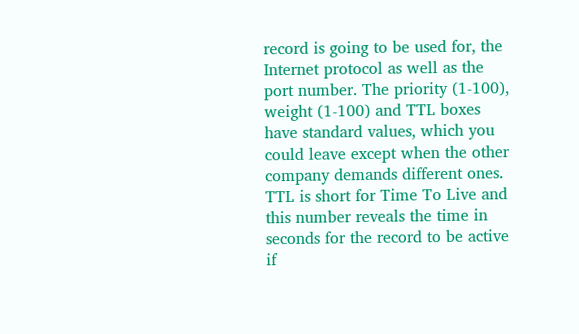record is going to be used for, the Internet protocol as well as the port number. The priority (1-100), weight (1-100) and TTL boxes have standard values, which you could leave except when the other company demands different ones. TTL is short for Time To Live and this number reveals the time in seconds for the record to be active if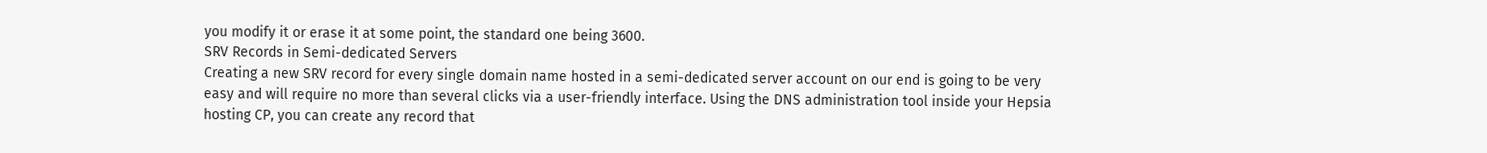you modify it or erase it at some point, the standard one being 3600.
SRV Records in Semi-dedicated Servers
Creating a new SRV record for every single domain name hosted in a semi-dedicated server account on our end is going to be very easy and will require no more than several clicks via a user-friendly interface. Using the DNS administration tool inside your Hepsia hosting CP, you can create any record that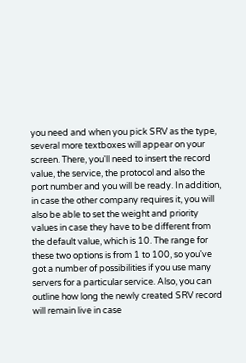you need and when you pick SRV as the type, several more textboxes will appear on your screen. There, you'll need to insert the record value, the service, the protocol and also the port number and you will be ready. In addition, in case the other company requires it, you will also be able to set the weight and priority values in case they have to be different from the default value, which is 10. The range for these two options is from 1 to 100, so you've got a number of possibilities if you use many servers for a particular service. Also, you can outline how long the newly created SRV record will remain live in case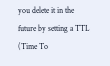you delete it in the future by setting a TTL (Time To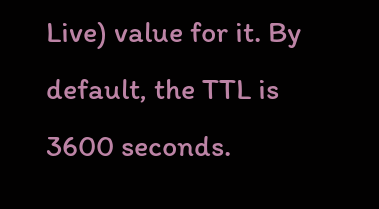Live) value for it. By default, the TTL is 3600 seconds.